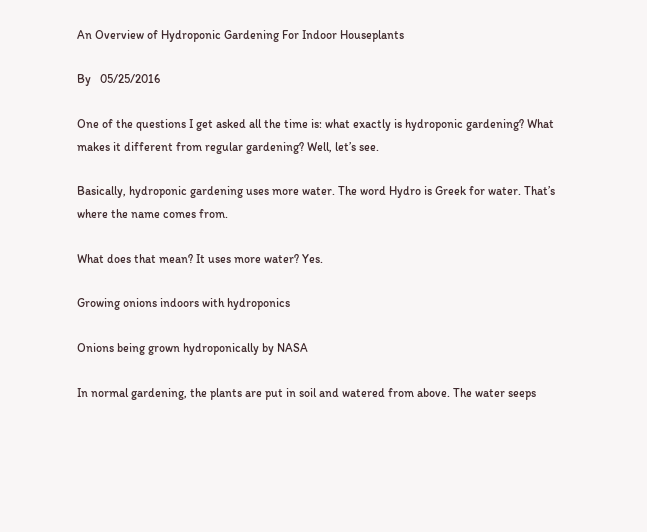An Overview of Hydroponic Gardening For Indoor Houseplants

By   05/25/2016

One of the questions I get asked all the time is: what exactly is hydroponic gardening? What makes it different from regular gardening? Well, let’s see.

Basically, hydroponic gardening uses more water. The word Hydro is Greek for water. That’s where the name comes from.

What does that mean? It uses more water? Yes.

Growing onions indoors with hydroponics

Onions being grown hydroponically by NASA

In normal gardening, the plants are put in soil and watered from above. The water seeps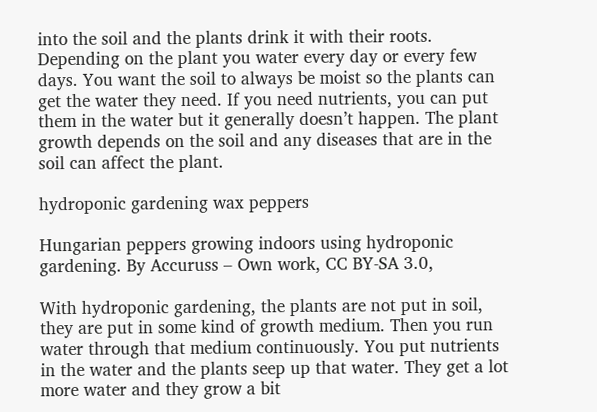into the soil and the plants drink it with their roots. Depending on the plant you water every day or every few days. You want the soil to always be moist so the plants can get the water they need. If you need nutrients, you can put them in the water but it generally doesn’t happen. The plant growth depends on the soil and any diseases that are in the soil can affect the plant.

hydroponic gardening wax peppers

Hungarian peppers growing indoors using hydroponic gardening. By Accuruss – Own work, CC BY-SA 3.0,

With hydroponic gardening, the plants are not put in soil, they are put in some kind of growth medium. Then you run water through that medium continuously. You put nutrients in the water and the plants seep up that water. They get a lot more water and they grow a bit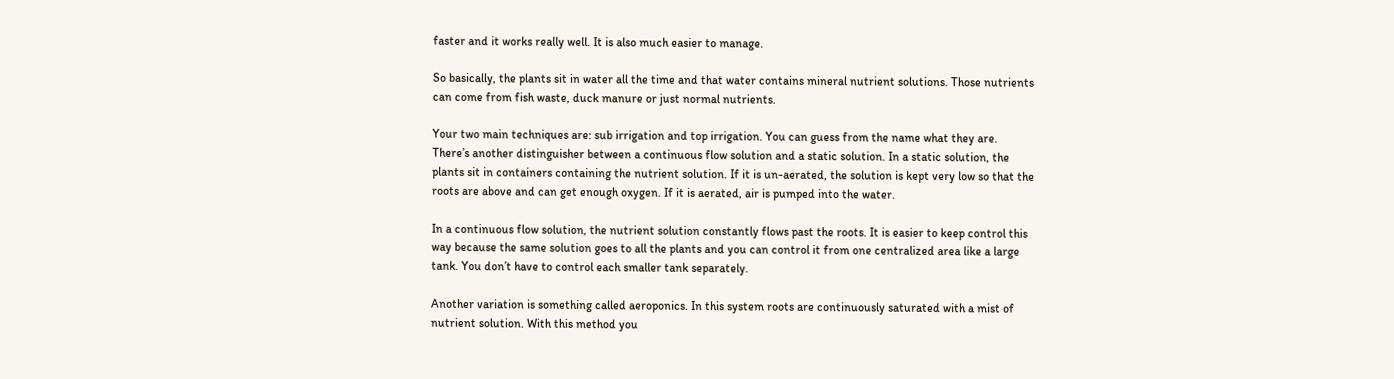faster and it works really well. It is also much easier to manage.

So basically, the plants sit in water all the time and that water contains mineral nutrient solutions. Those nutrients can come from fish waste, duck manure or just normal nutrients.

Your two main techniques are: sub irrigation and top irrigation. You can guess from the name what they are. There’s another distinguisher between a continuous flow solution and a static solution. In a static solution, the plants sit in containers containing the nutrient solution. If it is un-aerated, the solution is kept very low so that the roots are above and can get enough oxygen. If it is aerated, air is pumped into the water.

In a continuous flow solution, the nutrient solution constantly flows past the roots. It is easier to keep control this way because the same solution goes to all the plants and you can control it from one centralized area like a large tank. You don’t have to control each smaller tank separately.

Another variation is something called aeroponics. In this system roots are continuously saturated with a mist of nutrient solution. With this method you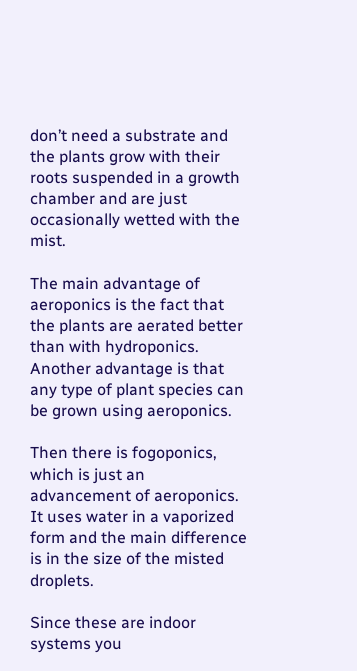don’t need a substrate and the plants grow with their roots suspended in a growth chamber and are just occasionally wetted with the mist.

The main advantage of aeroponics is the fact that the plants are aerated better than with hydroponics. Another advantage is that any type of plant species can be grown using aeroponics.

Then there is fogoponics, which is just an advancement of aeroponics. It uses water in a vaporized form and the main difference is in the size of the misted droplets.

Since these are indoor systems you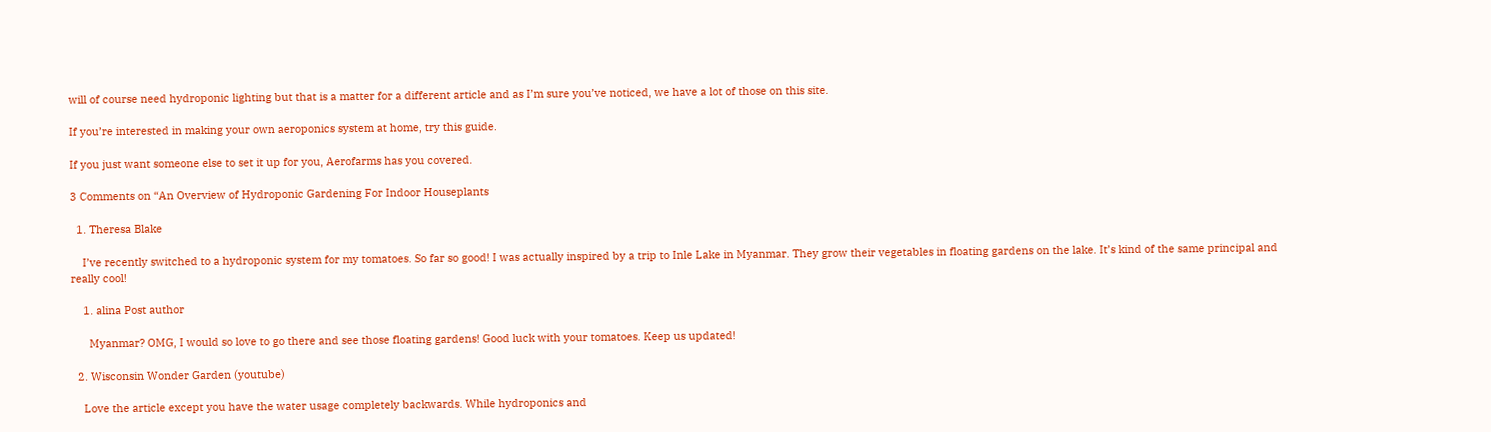will of course need hydroponic lighting but that is a matter for a different article and as I’m sure you’ve noticed, we have a lot of those on this site.

If you’re interested in making your own aeroponics system at home, try this guide.

If you just want someone else to set it up for you, Aerofarms has you covered.

3 Comments on “An Overview of Hydroponic Gardening For Indoor Houseplants

  1. Theresa Blake

    I’ve recently switched to a hydroponic system for my tomatoes. So far so good! I was actually inspired by a trip to Inle Lake in Myanmar. They grow their vegetables in floating gardens on the lake. It’s kind of the same principal and really cool!

    1. alina Post author

      Myanmar? OMG, I would so love to go there and see those floating gardens! Good luck with your tomatoes. Keep us updated!

  2. Wisconsin Wonder Garden (youtube)

    Love the article except you have the water usage completely backwards. While hydroponics and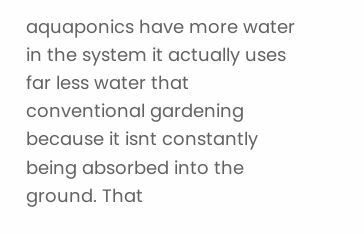aquaponics have more water in the system it actually uses far less water that conventional gardening because it isnt constantly being absorbed into the ground. That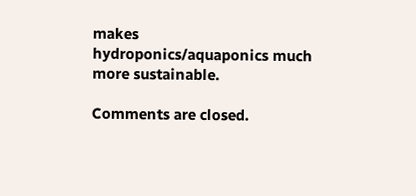makes hydroponics/aquaponics much more sustainable.

Comments are closed.